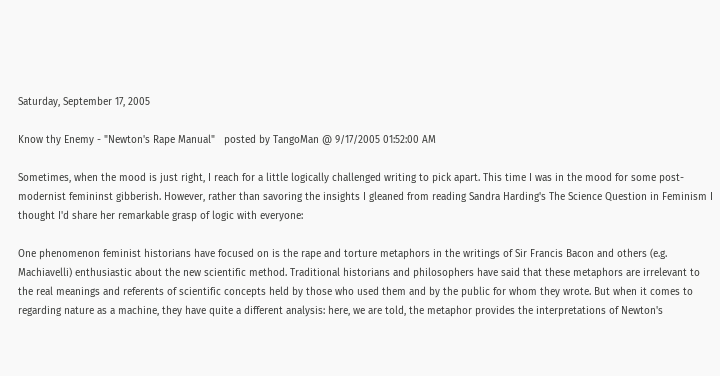Saturday, September 17, 2005

Know thy Enemy - "Newton's Rape Manual"   posted by TangoMan @ 9/17/2005 01:52:00 AM

Sometimes, when the mood is just right, I reach for a little logically challenged writing to pick apart. This time I was in the mood for some post-modernist femininst gibberish. However, rather than savoring the insights I gleaned from reading Sandra Harding's The Science Question in Feminism I thought I'd share her remarkable grasp of logic with everyone:

One phenomenon feminist historians have focused on is the rape and torture metaphors in the writings of Sir Francis Bacon and others (e.g. Machiavelli) enthusiastic about the new scientific method. Traditional historians and philosophers have said that these metaphors are irrelevant to the real meanings and referents of scientific concepts held by those who used them and by the public for whom they wrote. But when it comes to regarding nature as a machine, they have quite a different analysis: here, we are told, the metaphor provides the interpretations of Newton's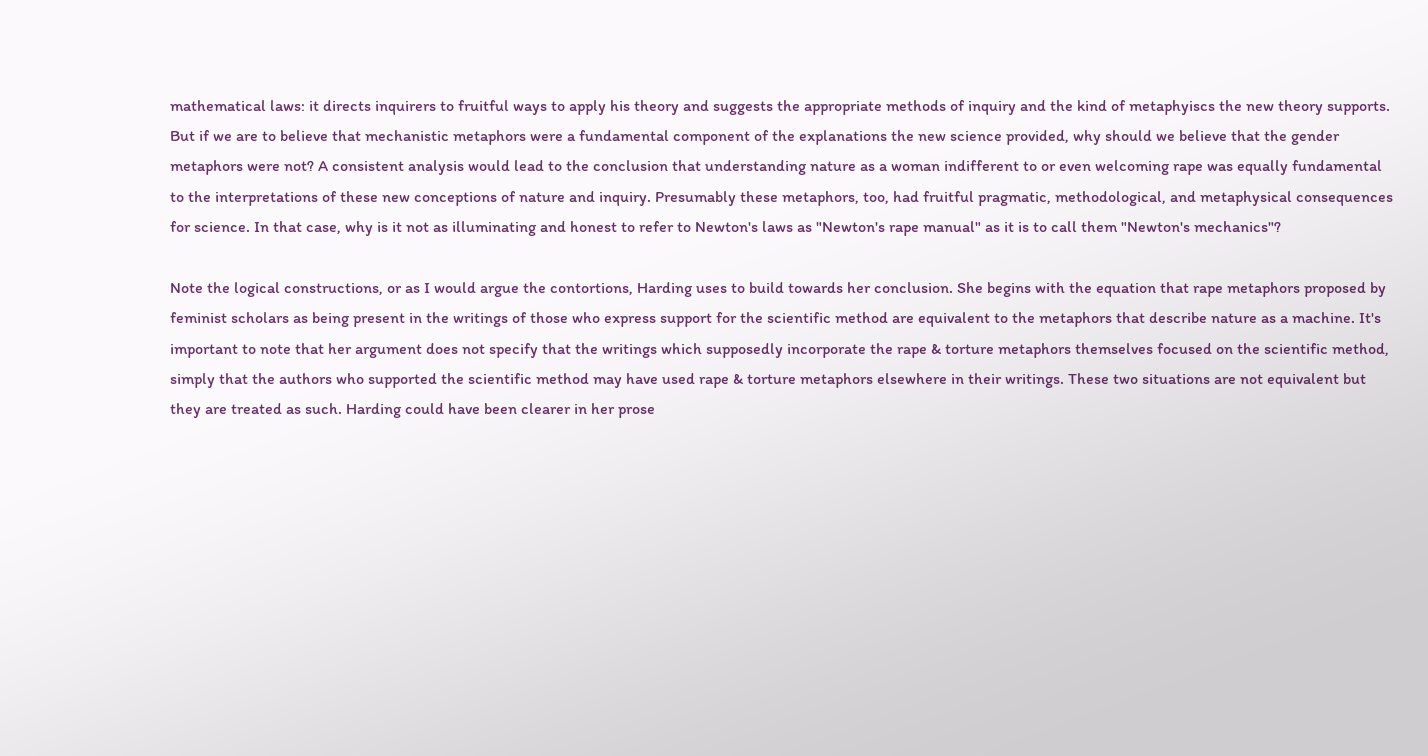mathematical laws: it directs inquirers to fruitful ways to apply his theory and suggests the appropriate methods of inquiry and the kind of metaphyiscs the new theory supports. But if we are to believe that mechanistic metaphors were a fundamental component of the explanations the new science provided, why should we believe that the gender metaphors were not? A consistent analysis would lead to the conclusion that understanding nature as a woman indifferent to or even welcoming rape was equally fundamental to the interpretations of these new conceptions of nature and inquiry. Presumably these metaphors, too, had fruitful pragmatic, methodological, and metaphysical consequences for science. In that case, why is it not as illuminating and honest to refer to Newton's laws as "Newton's rape manual" as it is to call them "Newton's mechanics"?

Note the logical constructions, or as I would argue the contortions, Harding uses to build towards her conclusion. She begins with the equation that rape metaphors proposed by feminist scholars as being present in the writings of those who express support for the scientific method are equivalent to the metaphors that describe nature as a machine. It's important to note that her argument does not specify that the writings which supposedly incorporate the rape & torture metaphors themselves focused on the scientific method, simply that the authors who supported the scientific method may have used rape & torture metaphors elsewhere in their writings. These two situations are not equivalent but they are treated as such. Harding could have been clearer in her prose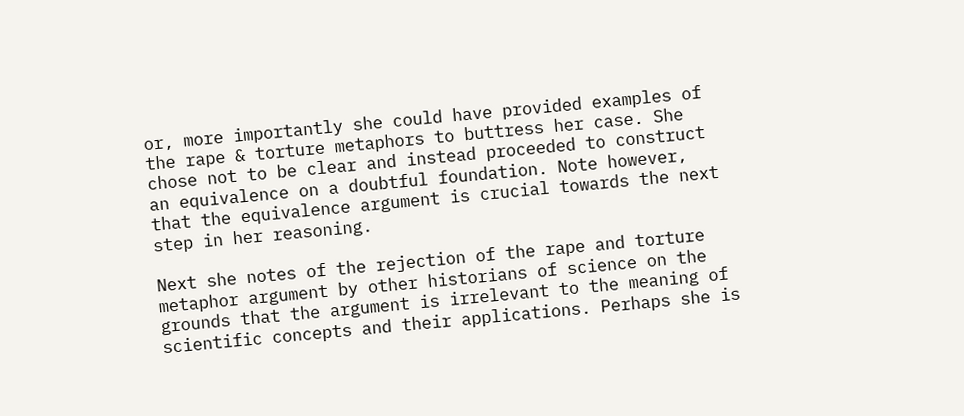or, more importantly she could have provided examples of the rape & torture metaphors to buttress her case. She chose not to be clear and instead proceeded to construct an equivalence on a doubtful foundation. Note however, that the equivalence argument is crucial towards the next step in her reasoning.

Next she notes of the rejection of the rape and torture metaphor argument by other historians of science on the grounds that the argument is irrelevant to the meaning of scientific concepts and their applications. Perhaps she is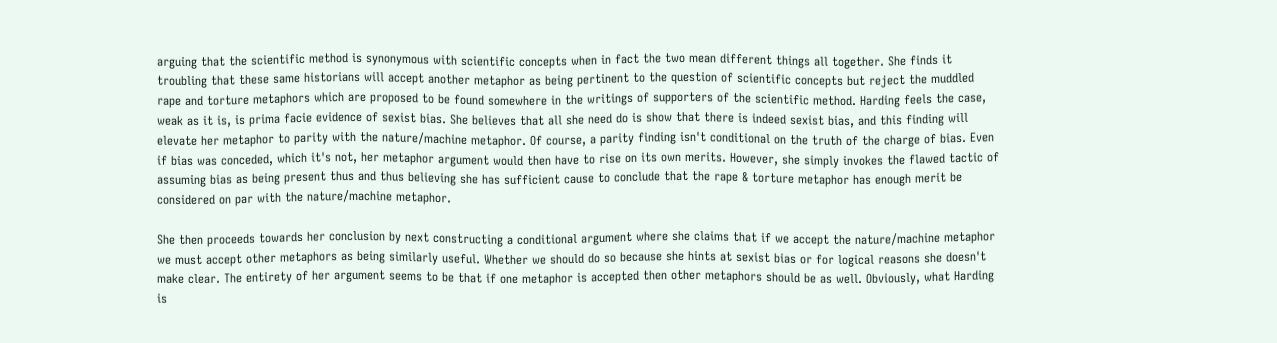arguing that the scientific method is synonymous with scientific concepts when in fact the two mean different things all together. She finds it troubling that these same historians will accept another metaphor as being pertinent to the question of scientific concepts but reject the muddled rape and torture metaphors which are proposed to be found somewhere in the writings of supporters of the scientific method. Harding feels the case, weak as it is, is prima facie evidence of sexist bias. She believes that all she need do is show that there is indeed sexist bias, and this finding will elevate her metaphor to parity with the nature/machine metaphor. Of course, a parity finding isn't conditional on the truth of the charge of bias. Even if bias was conceded, which it's not, her metaphor argument would then have to rise on its own merits. However, she simply invokes the flawed tactic of assuming bias as being present thus and thus believing she has sufficient cause to conclude that the rape & torture metaphor has enough merit be considered on par with the nature/machine metaphor.

She then proceeds towards her conclusion by next constructing a conditional argument where she claims that if we accept the nature/machine metaphor we must accept other metaphors as being similarly useful. Whether we should do so because she hints at sexist bias or for logical reasons she doesn't make clear. The entirety of her argument seems to be that if one metaphor is accepted then other metaphors should be as well. Obviously, what Harding is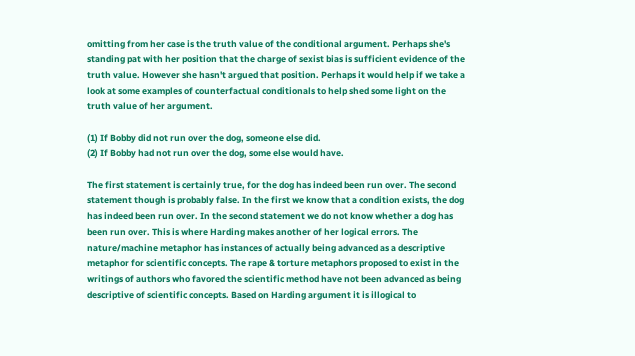omitting from her case is the truth value of the conditional argument. Perhaps she's standing pat with her position that the charge of sexist bias is sufficient evidence of the truth value. However she hasn't argued that position. Perhaps it would help if we take a look at some examples of counterfactual conditionals to help shed some light on the truth value of her argument.

(1) If Bobby did not run over the dog, someone else did.
(2) If Bobby had not run over the dog, some else would have.

The first statement is certainly true, for the dog has indeed been run over. The second statement though is probably false. In the first we know that a condition exists, the dog has indeed been run over. In the second statement we do not know whether a dog has been run over. This is where Harding makes another of her logical errors. The nature/machine metaphor has instances of actually being advanced as a descriptive metaphor for scientific concepts. The rape & torture metaphors proposed to exist in the writings of authors who favored the scientific method have not been advanced as being descriptive of scientific concepts. Based on Harding argument it is illogical to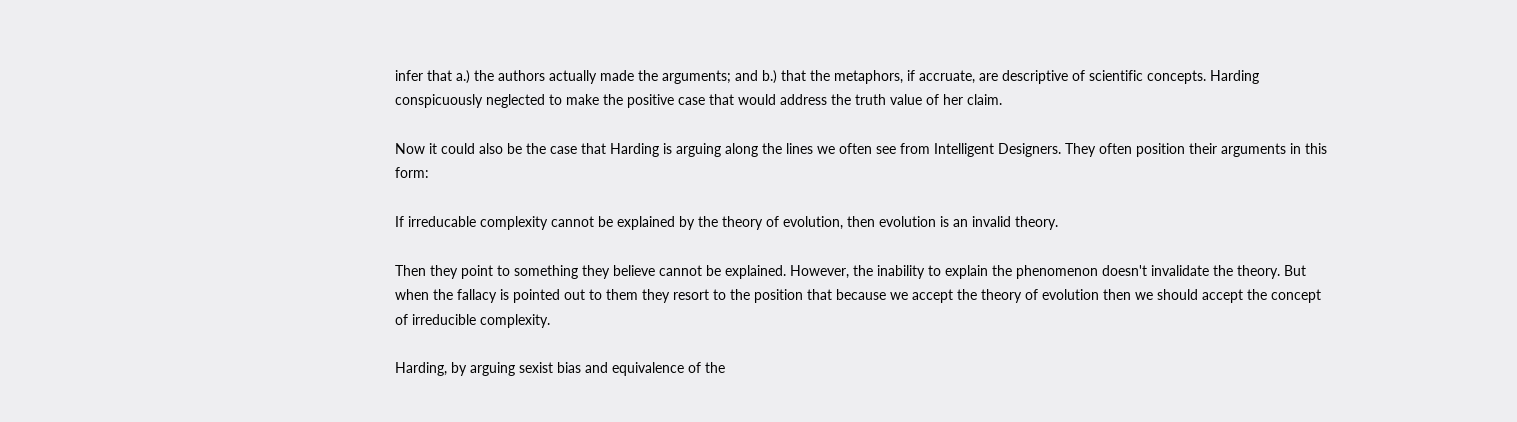infer that a.) the authors actually made the arguments; and b.) that the metaphors, if accruate, are descriptive of scientific concepts. Harding conspicuously neglected to make the positive case that would address the truth value of her claim.

Now it could also be the case that Harding is arguing along the lines we often see from Intelligent Designers. They often position their arguments in this form:

If irreducable complexity cannot be explained by the theory of evolution, then evolution is an invalid theory.

Then they point to something they believe cannot be explained. However, the inability to explain the phenomenon doesn't invalidate the theory. But when the fallacy is pointed out to them they resort to the position that because we accept the theory of evolution then we should accept the concept of irreducible complexity.

Harding, by arguing sexist bias and equivalence of the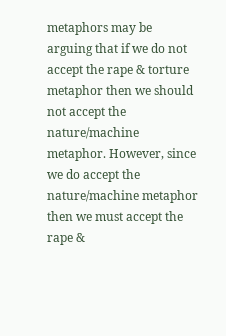metaphors may be arguing that if we do not accept the rape & torture metaphor then we should not accept the nature/machine metaphor. However, since we do accept the nature/machine metaphor then we must accept the rape &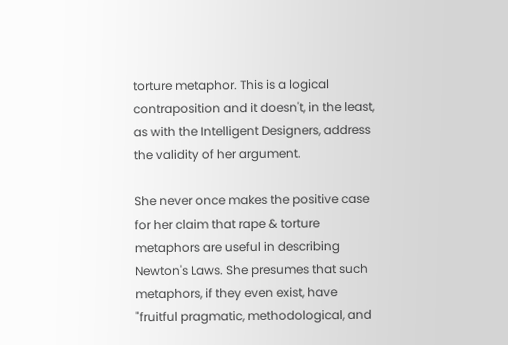torture metaphor. This is a logical contraposition and it doesn't, in the least, as with the Intelligent Designers, address the validity of her argument.

She never once makes the positive case for her claim that rape & torture metaphors are useful in describing Newton's Laws. She presumes that such metaphors, if they even exist, have "fruitful pragmatic, methodological, and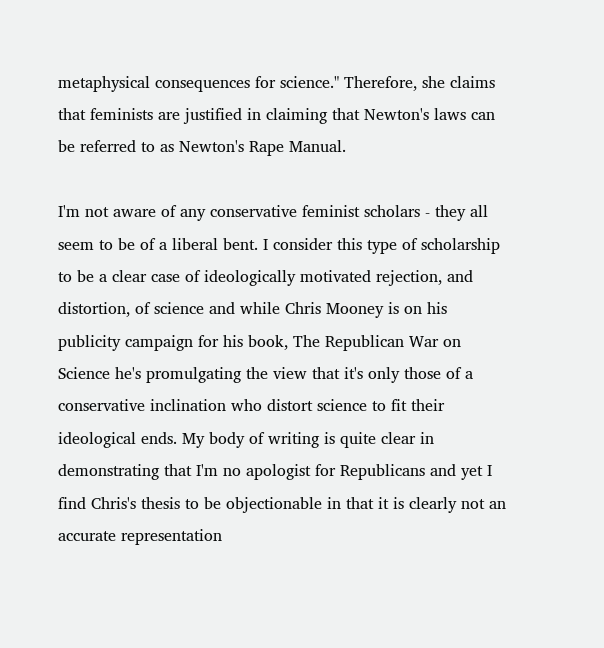metaphysical consequences for science." Therefore, she claims that feminists are justified in claiming that Newton's laws can be referred to as Newton's Rape Manual.

I'm not aware of any conservative feminist scholars - they all seem to be of a liberal bent. I consider this type of scholarship to be a clear case of ideologically motivated rejection, and distortion, of science and while Chris Mooney is on his publicity campaign for his book, The Republican War on Science he's promulgating the view that it's only those of a conservative inclination who distort science to fit their ideological ends. My body of writing is quite clear in demonstrating that I'm no apologist for Republicans and yet I find Chris's thesis to be objectionable in that it is clearly not an accurate representation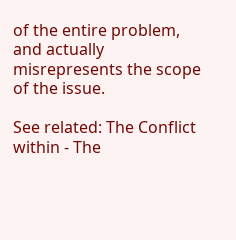of the entire problem, and actually misrepresents the scope of the issue.

See related: The Conflict within - The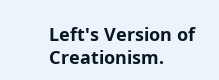Left's Version of Creationism.